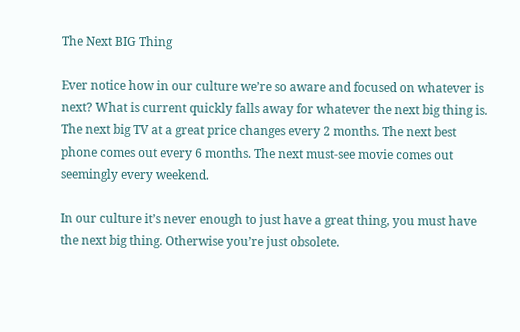The Next BIG Thing

Ever notice how in our culture we’re so aware and focused on whatever is next? What is current quickly falls away for whatever the next big thing is. The next big TV at a great price changes every 2 months. The next best phone comes out every 6 months. The next must-see movie comes out seemingly every weekend.

In our culture it’s never enough to just have a great thing, you must have the next big thing. Otherwise you’re just obsolete.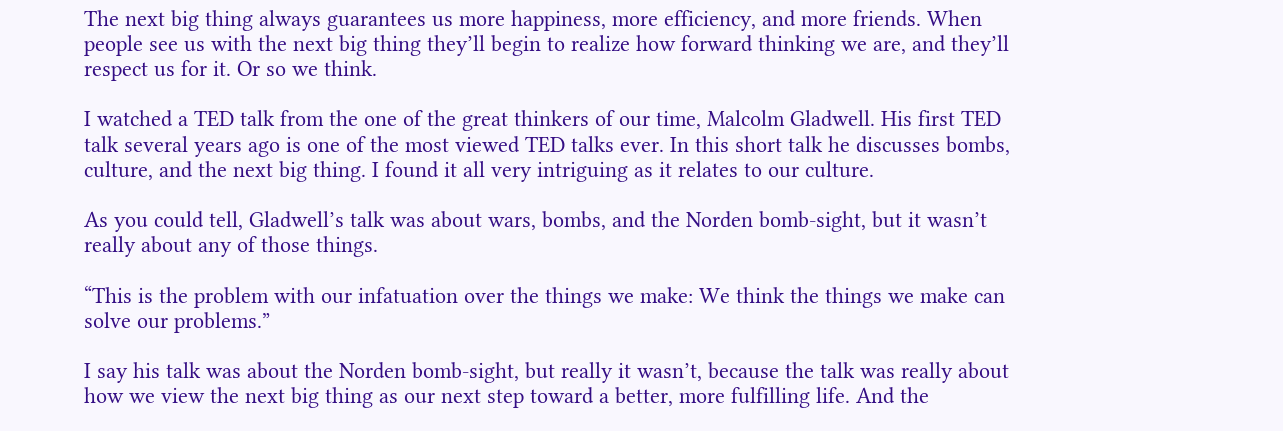The next big thing always guarantees us more happiness, more efficiency, and more friends. When people see us with the next big thing they’ll begin to realize how forward thinking we are, and they’ll respect us for it. Or so we think.

I watched a TED talk from the one of the great thinkers of our time, Malcolm Gladwell. His first TED talk several years ago is one of the most viewed TED talks ever. In this short talk he discusses bombs, culture, and the next big thing. I found it all very intriguing as it relates to our culture.

As you could tell, Gladwell’s talk was about wars, bombs, and the Norden bomb-sight, but it wasn’t really about any of those things.

“This is the problem with our infatuation over the things we make: We think the things we make can solve our problems.”

I say his talk was about the Norden bomb-sight, but really it wasn’t, because the talk was really about how we view the next big thing as our next step toward a better, more fulfilling life. And the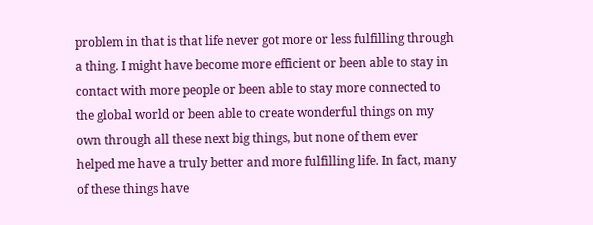problem in that is that life never got more or less fulfilling through a thing. I might have become more efficient or been able to stay in contact with more people or been able to stay more connected to the global world or been able to create wonderful things on my own through all these next big things, but none of them ever helped me have a truly better and more fulfilling life. In fact, many of these things have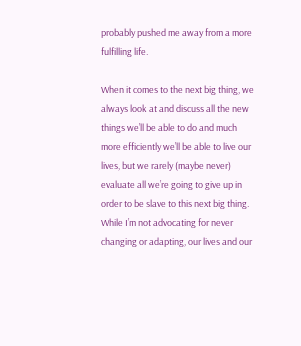probably pushed me away from a more fulfilling life.

When it comes to the next big thing, we always look at and discuss all the new things we’ll be able to do and much more efficiently we’ll be able to live our lives, but we rarely (maybe never) evaluate all we’re going to give up in order to be slave to this next big thing. While I’m not advocating for never changing or adapting, our lives and our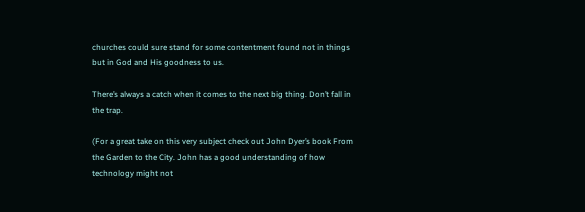churches could sure stand for some contentment found not in things but in God and His goodness to us.

There’s always a catch when it comes to the next big thing. Don’t fall in the trap.

(For a great take on this very subject check out John Dyer’s book From the Garden to the City. John has a good understanding of how technology might not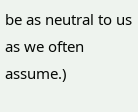be as neutral to us as we often assume.)